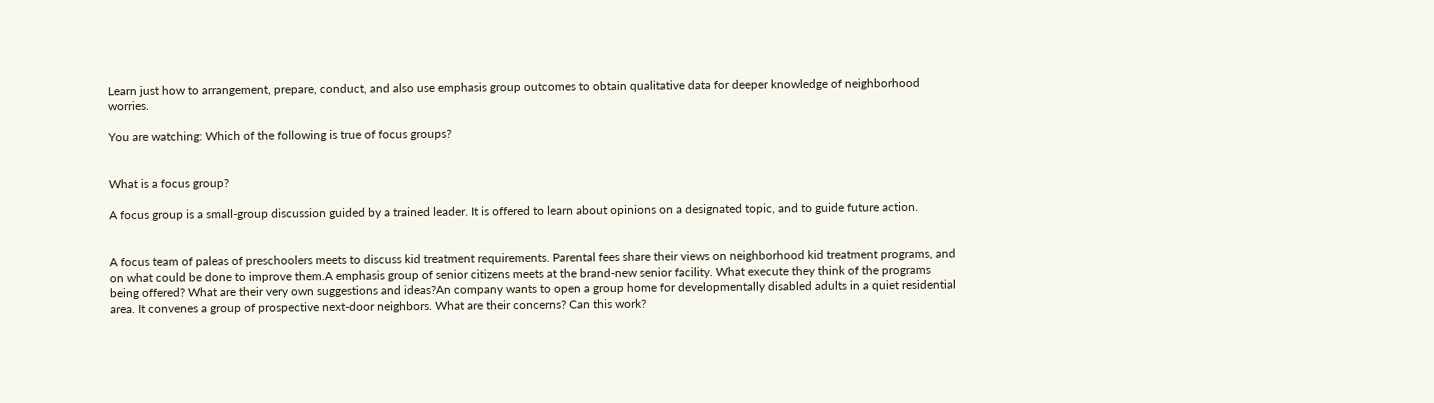Learn just how to arrangement, prepare, conduct, and also use emphasis group outcomes to obtain qualitative data for deeper knowledge of neighborhood worries.

You are watching: Which of the following is true of focus groups?


What is a focus group?

A focus group is a small-group discussion guided by a trained leader. It is offered to learn about opinions on a designated topic, and to guide future action.


A focus team of paleas of preschoolers meets to discuss kid treatment requirements. Parental fees share their views on neighborhood kid treatment programs, and on what could be done to improve them.A emphasis group of senior citizens meets at the brand-new senior facility. What execute they think of the programs being offered? What are their very own suggestions and ideas?An company wants to open a group home for developmentally disabled adults in a quiet residential area. It convenes a group of prospective next-door neighbors. What are their concerns? Can this work?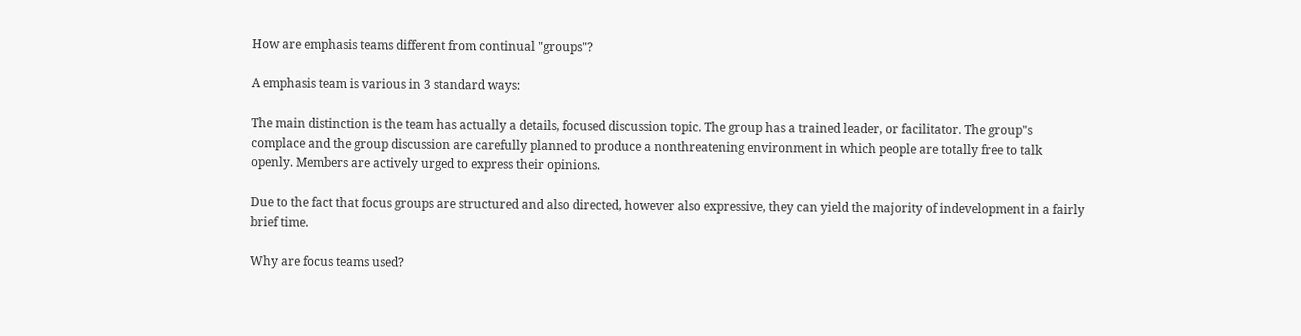How are emphasis teams different from continual "groups"?

A emphasis team is various in 3 standard ways:

The main distinction is the team has actually a details, focused discussion topic. The group has a trained leader, or facilitator. The group"s complace and the group discussion are carefully planned to produce a nonthreatening environment in which people are totally free to talk openly. Members are actively urged to express their opinions.

Due to the fact that focus groups are structured and also directed, however also expressive, they can yield the majority of indevelopment in a fairly brief time.

Why are focus teams used?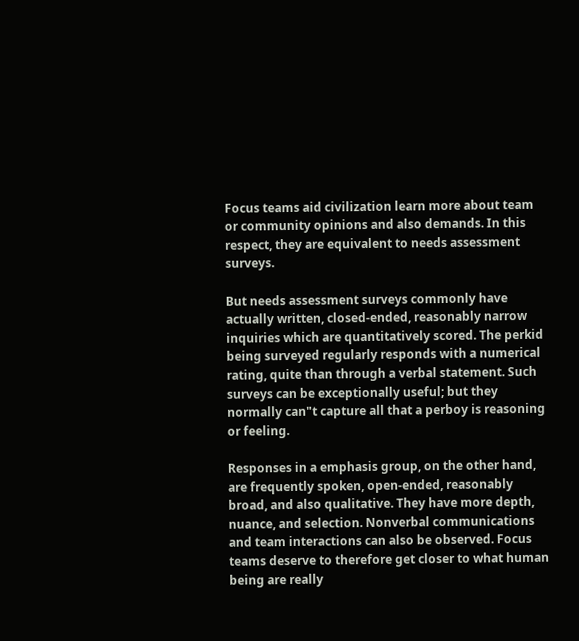Focus teams aid civilization learn more about team or community opinions and also demands. In this respect, they are equivalent to needs assessment surveys.

But needs assessment surveys commonly have actually written, closed-ended, reasonably narrow inquiries which are quantitatively scored. The perkid being surveyed regularly responds with a numerical rating, quite than through a verbal statement. Such surveys can be exceptionally useful; but they normally can"t capture all that a perboy is reasoning or feeling.

Responses in a emphasis group, on the other hand, are frequently spoken, open-ended, reasonably broad, and also qualitative. They have more depth, nuance, and selection. Nonverbal communications and team interactions can also be observed. Focus teams deserve to therefore get closer to what human being are really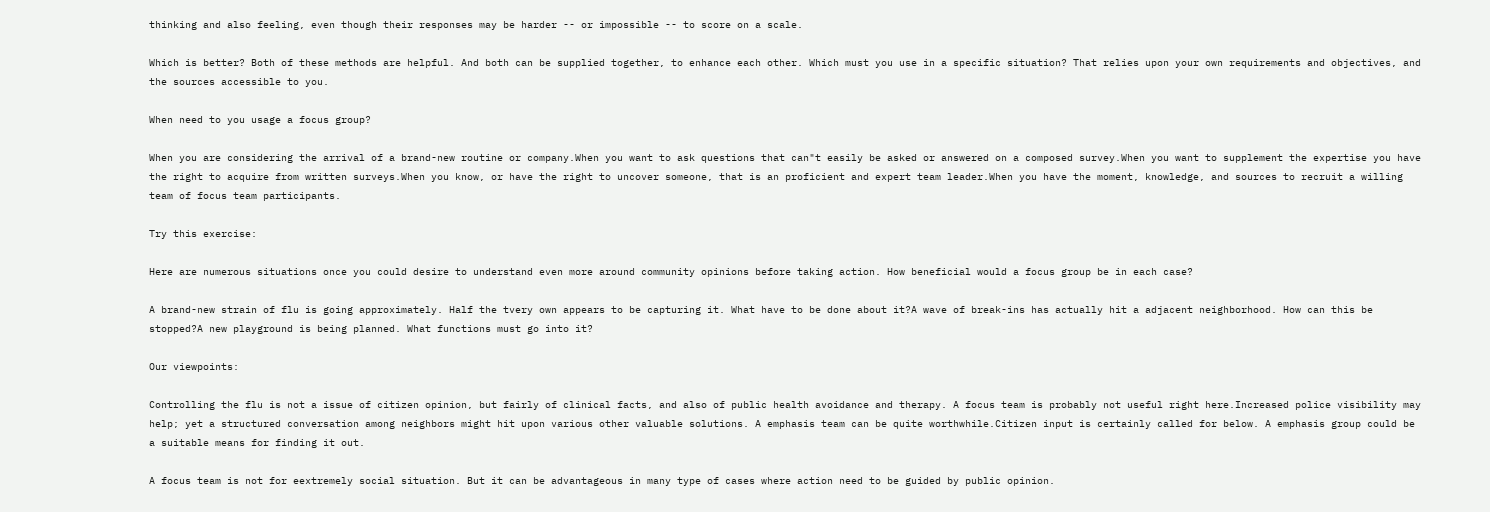thinking and also feeling, even though their responses may be harder -- or impossible -- to score on a scale.

Which is better? Both of these methods are helpful. And both can be supplied together, to enhance each other. Which must you use in a specific situation? That relies upon your own requirements and objectives, and the sources accessible to you.

When need to you usage a focus group?

When you are considering the arrival of a brand-new routine or company.When you want to ask questions that can"t easily be asked or answered on a composed survey.When you want to supplement the expertise you have the right to acquire from written surveys.When you know, or have the right to uncover someone, that is an proficient and expert team leader.When you have the moment, knowledge, and sources to recruit a willing team of focus team participants.

Try this exercise:

Here are numerous situations once you could desire to understand even more around community opinions before taking action. How beneficial would a focus group be in each case?

A brand-new strain of flu is going approximately. Half the tvery own appears to be capturing it. What have to be done about it?A wave of break-ins has actually hit a adjacent neighborhood. How can this be stopped?A new playground is being planned. What functions must go into it?

Our viewpoints:

Controlling the flu is not a issue of citizen opinion, but fairly of clinical facts, and also of public health avoidance and therapy. A focus team is probably not useful right here.Increased police visibility may help; yet a structured conversation among neighbors might hit upon various other valuable solutions. A emphasis team can be quite worthwhile.Citizen input is certainly called for below. A emphasis group could be a suitable means for finding it out.

A focus team is not for eextremely social situation. But it can be advantageous in many type of cases where action need to be guided by public opinion.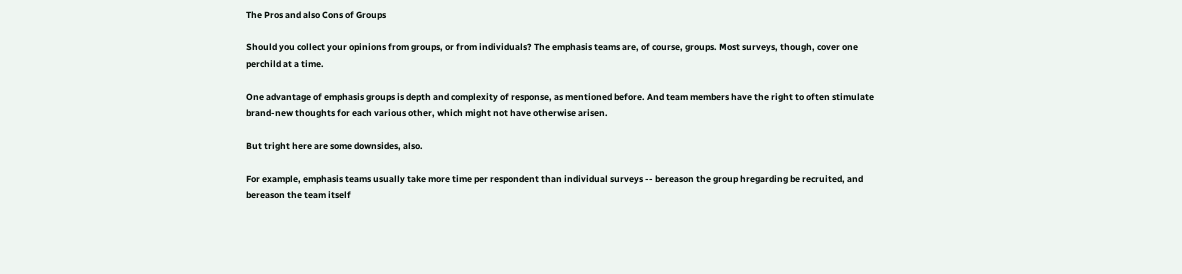The Pros and also Cons of Groups

Should you collect your opinions from groups, or from individuals? The emphasis teams are, of course, groups. Most surveys, though, cover one perchild at a time.

One advantage of emphasis groups is depth and complexity of response, as mentioned before. And team members have the right to often stimulate brand-new thoughts for each various other, which might not have otherwise arisen.

But tright here are some downsides, also.

For example, emphasis teams usually take more time per respondent than individual surveys -- bereason the group hregarding be recruited, and bereason the team itself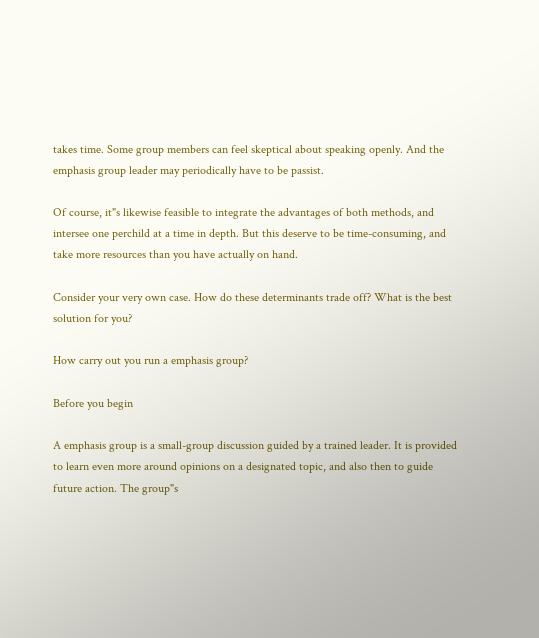takes time. Some group members can feel skeptical about speaking openly. And the emphasis group leader may periodically have to be passist.

Of course, it"s likewise feasible to integrate the advantages of both methods, and intersee one perchild at a time in depth. But this deserve to be time-consuming, and take more resources than you have actually on hand.

Consider your very own case. How do these determinants trade off? What is the best solution for you?

How carry out you run a emphasis group?

Before you begin

A emphasis group is a small-group discussion guided by a trained leader. It is provided to learn even more around opinions on a designated topic, and also then to guide future action. The group"s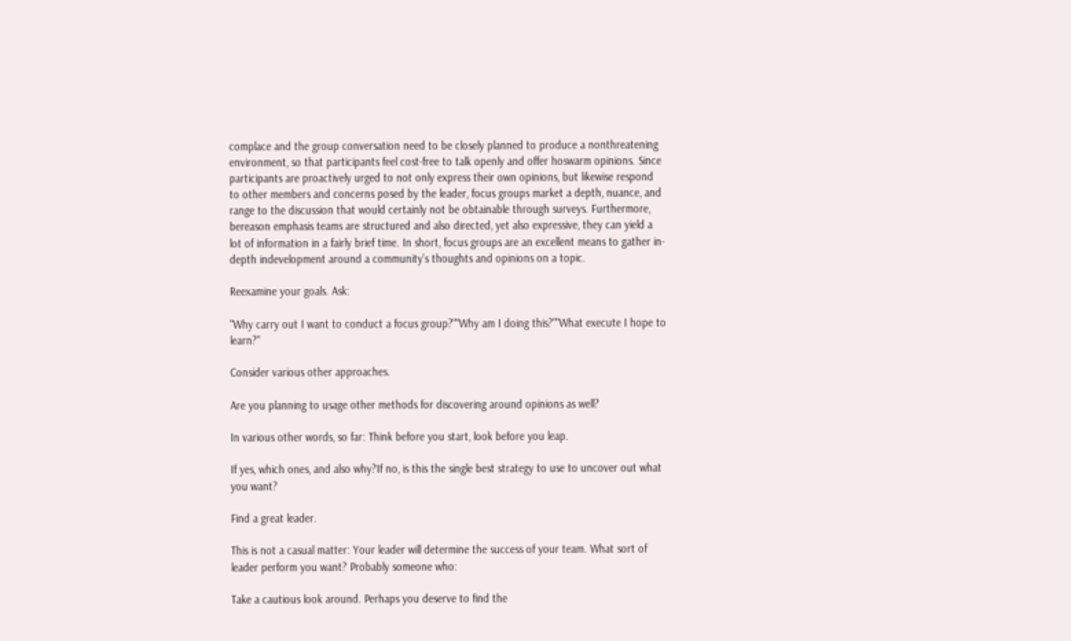complace and the group conversation need to be closely planned to produce a nonthreatening environment, so that participants feel cost-free to talk openly and offer hoswarm opinions. Since participants are proactively urged to not only express their own opinions, but likewise respond to other members and concerns posed by the leader, focus groups market a depth, nuance, and range to the discussion that would certainly not be obtainable through surveys. Furthermore, bereason emphasis teams are structured and also directed, yet also expressive, they can yield a lot of information in a fairly brief time. In short, focus groups are an excellent means to gather in-depth indevelopment around a community’s thoughts and opinions on a topic.

Reexamine your goals. Ask:

"Why carry out I want to conduct a focus group?""Why am I doing this?""What execute I hope to learn?"

Consider various other approaches.

Are you planning to usage other methods for discovering around opinions as well?

In various other words, so far: Think before you start, look before you leap.

If yes, which ones, and also why?If no, is this the single best strategy to use to uncover out what you want?

Find a great leader.

This is not a casual matter: Your leader will determine the success of your team. What sort of leader perform you want? Probably someone who:

Take a cautious look around. Perhaps you deserve to find the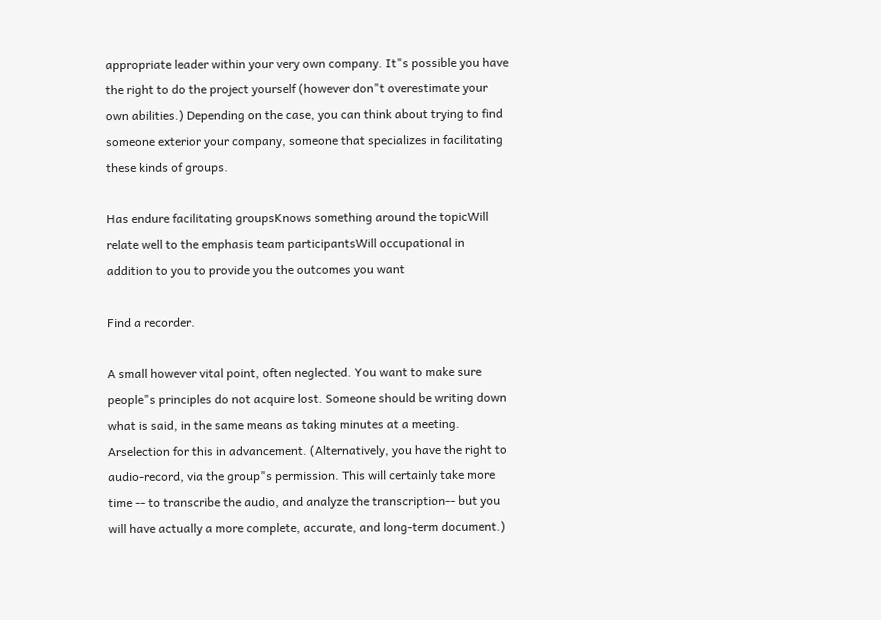appropriate leader within your very own company. It"s possible you have the right to do the project yourself (however don"t overestimate your own abilities.) Depending on the case, you can think about trying to find someone exterior your company, someone that specializes in facilitating these kinds of groups.

Has endure facilitating groupsKnows something around the topicWill relate well to the emphasis team participantsWill occupational in addition to you to provide you the outcomes you want

Find a recorder.

A small however vital point, often neglected. You want to make sure people"s principles do not acquire lost. Someone should be writing down what is said, in the same means as taking minutes at a meeting. Arselection for this in advancement. (Alternatively, you have the right to audio-record, via the group"s permission. This will certainly take more time -- to transcribe the audio, and analyze the transcription-- but you will have actually a more complete, accurate, and long-term document.)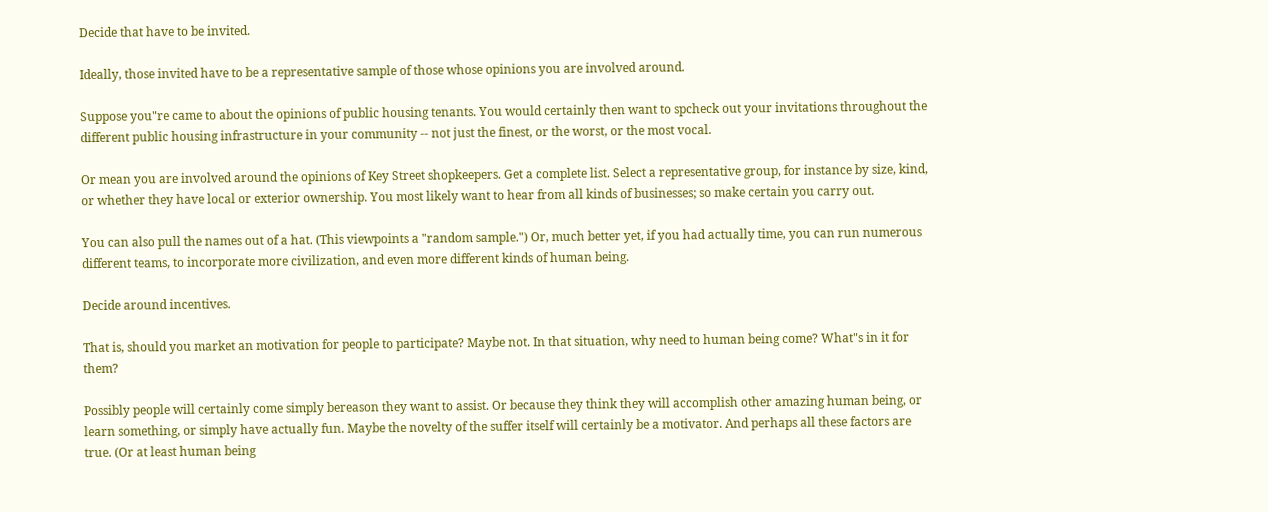Decide that have to be invited.

Ideally, those invited have to be a representative sample of those whose opinions you are involved around.

Suppose you"re came to about the opinions of public housing tenants. You would certainly then want to spcheck out your invitations throughout the different public housing infrastructure in your community -- not just the finest, or the worst, or the most vocal.

Or mean you are involved around the opinions of Key Street shopkeepers. Get a complete list. Select a representative group, for instance by size, kind, or whether they have local or exterior ownership. You most likely want to hear from all kinds of businesses; so make certain you carry out.

You can also pull the names out of a hat. (This viewpoints a "random sample.") Or, much better yet, if you had actually time, you can run numerous different teams, to incorporate more civilization, and even more different kinds of human being.

Decide around incentives.

That is, should you market an motivation for people to participate? Maybe not. In that situation, why need to human being come? What"s in it for them?

Possibly people will certainly come simply bereason they want to assist. Or because they think they will accomplish other amazing human being, or learn something, or simply have actually fun. Maybe the novelty of the suffer itself will certainly be a motivator. And perhaps all these factors are true. (Or at least human being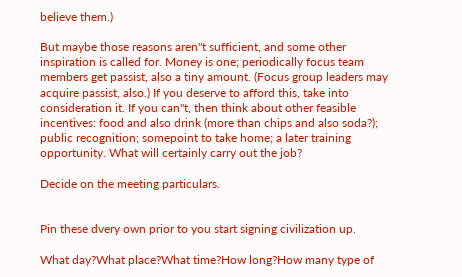believe them.)

But maybe those reasons aren"t sufficient, and some other inspiration is called for. Money is one; periodically focus team members get passist, also a tiny amount. (Focus group leaders may acquire passist, also.) If you deserve to afford this, take into consideration it. If you can"t, then think about other feasible incentives: food and also drink (more than chips and also soda?); public recognition; somepoint to take home; a later training opportunity. What will certainly carry out the job?

Decide on the meeting particulars.


Pin these dvery own prior to you start signing civilization up.

What day?What place?What time?How long?How many type of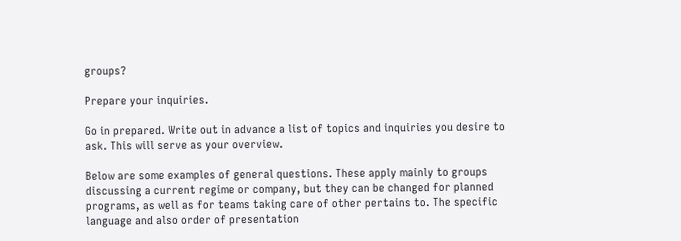groups?

Prepare your inquiries.

Go in prepared. Write out in advance a list of topics and inquiries you desire to ask. This will serve as your overview.

Below are some examples of general questions. These apply mainly to groups discussing a current regime or company, but they can be changed for planned programs, as well as for teams taking care of other pertains to. The specific language and also order of presentation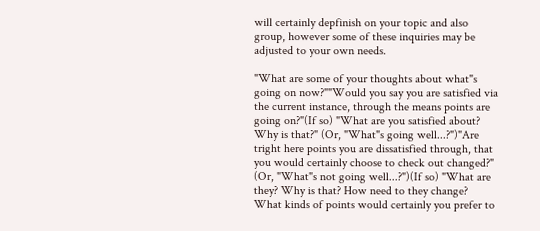will certainly depfinish on your topic and also group, however some of these inquiries may be adjusted to your own needs.

"What are some of your thoughts about what"s going on now?""Would you say you are satisfied via the current instance, through the means points are going on?"(If so) "What are you satisfied about? Why is that?" (Or, "What"s going well...?")"Are tright here points you are dissatisfied through, that you would certainly choose to check out changed?" (Or, "What"s not going well...?")(If so) "What are they? Why is that? How need to they change? What kinds of points would certainly you prefer to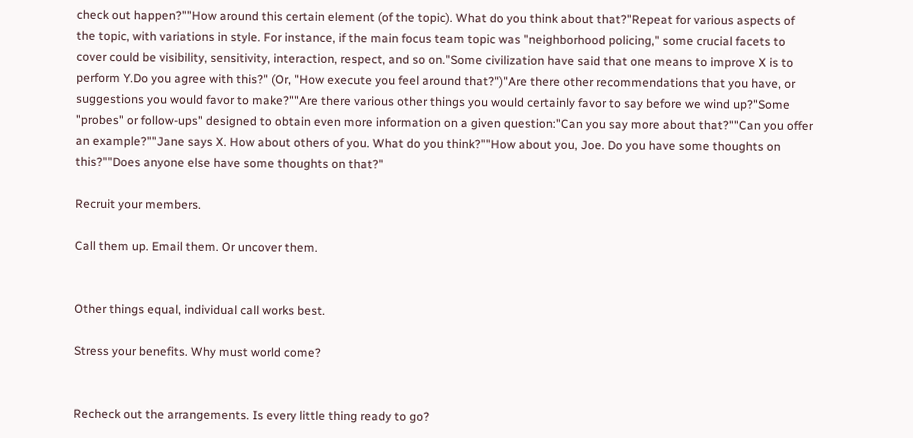check out happen?""How around this certain element (of the topic). What do you think about that?"Repeat for various aspects of the topic, with variations in style. For instance, if the main focus team topic was "neighborhood policing," some crucial facets to cover could be visibility, sensitivity, interaction, respect, and so on."Some civilization have said that one means to improve X is to perform Y.Do you agree with this?" (Or, "How execute you feel around that?")"Are there other recommendations that you have, or suggestions you would favor to make?""Are there various other things you would certainly favor to say before we wind up?"Some "probes" or follow-ups" designed to obtain even more information on a given question:"Can you say more about that?""Can you offer an example?""Jane says X. How about others of you. What do you think?""How about you, Joe. Do you have some thoughts on this?""Does anyone else have some thoughts on that?"

Recruit your members.

Call them up. Email them. Or uncover them.


Other things equal, individual call works best.

Stress your benefits. Why must world come?


Recheck out the arrangements. Is every little thing ready to go?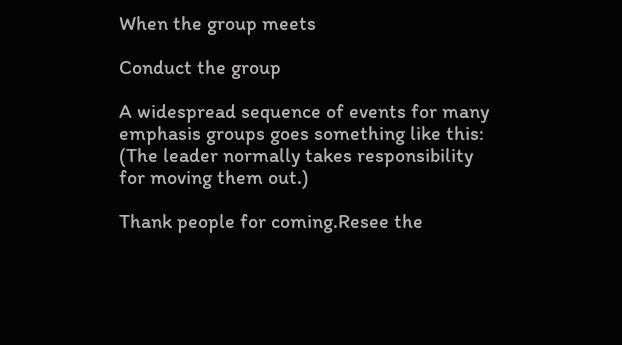When the group meets

Conduct the group

A widespread sequence of events for many emphasis groups goes something like this: (The leader normally takes responsibility for moving them out.)

Thank people for coming.Resee the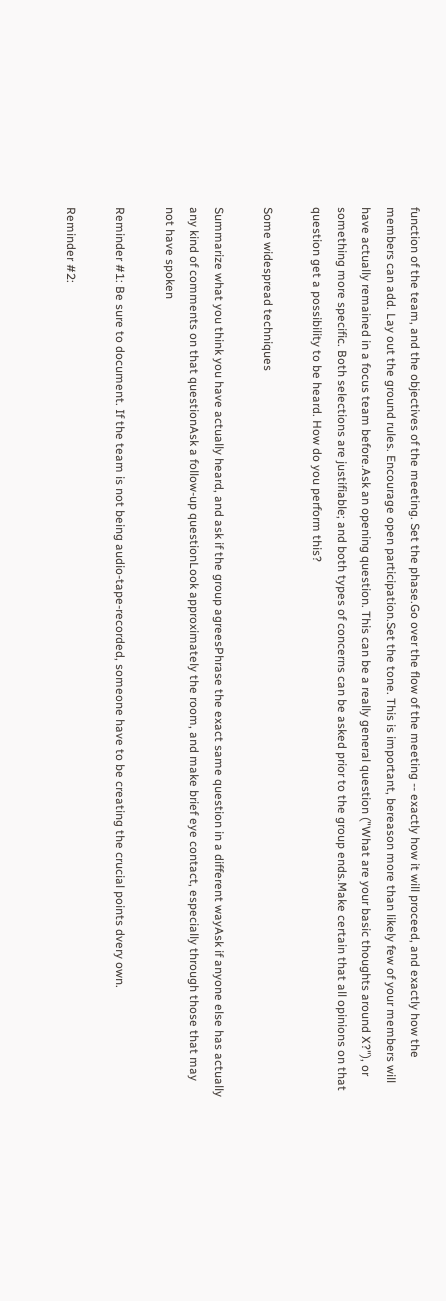function of the team, and the objectives of the meeting. Set the phase.Go over the flow of the meeting -- exactly how it will proceed, and exactly how the members can add. Lay out the ground rules. Encourage open participation.Set the tone. This is important, bereason more than likely few of your members will have actually remained in a focus team before.Ask an opening question. This can be a really general question ("What are your basic thoughts around X?"), or something more specific. Both selections are justifiable; and both types of concerns can be asked prior to the group ends.Make certain that all opinions on that question get a possibility to be heard. How do you perform this?

Some widespread techniques

Summarize what you think you have actually heard, and ask if the group agreesPhrase the exact same question in a different wayAsk if anyone else has actually any kind of comments on that questionAsk a follow-up questionLook approximately the room, and make brief eye contact, especially through those that may not have spoken

Reminder #1: Be sure to document. If the team is not being audio-tape-recorded, someone have to be creating the crucial points dvery own.

Reminder #2: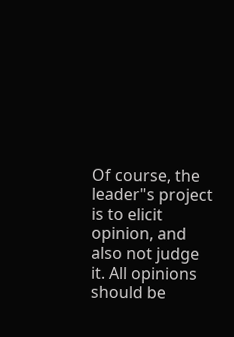Of course, the leader"s project is to elicit opinion, and also not judge it. All opinions should be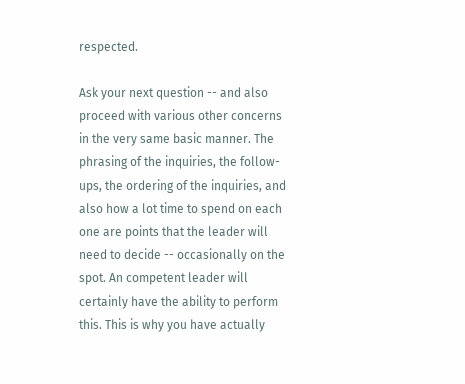respected.

Ask your next question -- and also proceed with various other concerns in the very same basic manner. The phrasing of the inquiries, the follow-ups, the ordering of the inquiries, and also how a lot time to spend on each one are points that the leader will need to decide -- occasionally on the spot. An competent leader will certainly have the ability to perform this. This is why you have actually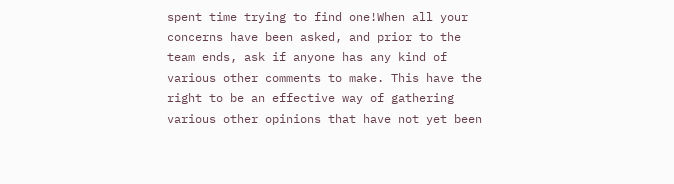spent time trying to find one!When all your concerns have been asked, and prior to the team ends, ask if anyone has any kind of various other comments to make. This have the right to be an effective way of gathering various other opinions that have not yet been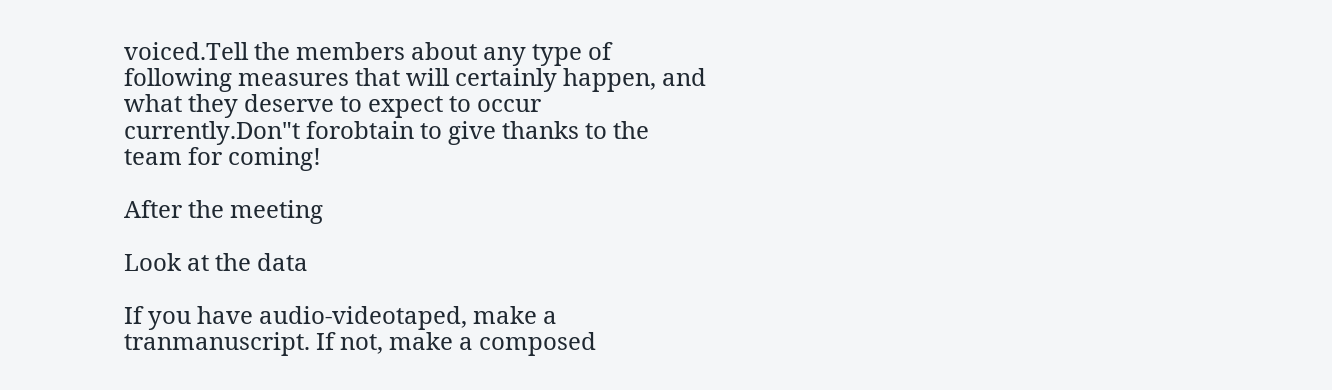voiced.Tell the members about any type of following measures that will certainly happen, and what they deserve to expect to occur currently.Don"t forobtain to give thanks to the team for coming!

After the meeting

Look at the data

If you have audio-videotaped, make a tranmanuscript. If not, make a composed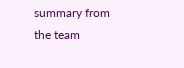summary from the team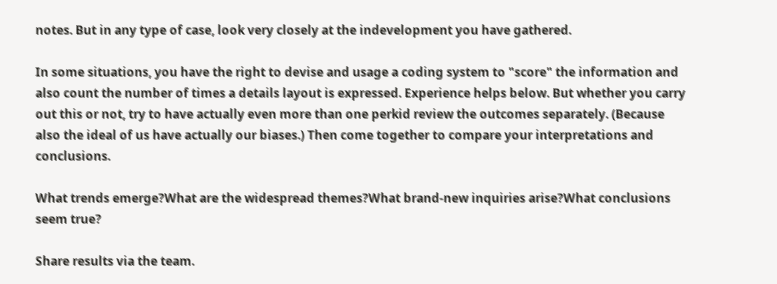notes. But in any type of case, look very closely at the indevelopment you have gathered.

In some situations, you have the right to devise and usage a coding system to "score" the information and also count the number of times a details layout is expressed. Experience helps below. But whether you carry out this or not, try to have actually even more than one perkid review the outcomes separately. (Because also the ideal of us have actually our biases.) Then come together to compare your interpretations and conclusions.

What trends emerge?What are the widespread themes?What brand-new inquiries arise?What conclusions seem true?

Share results via the team.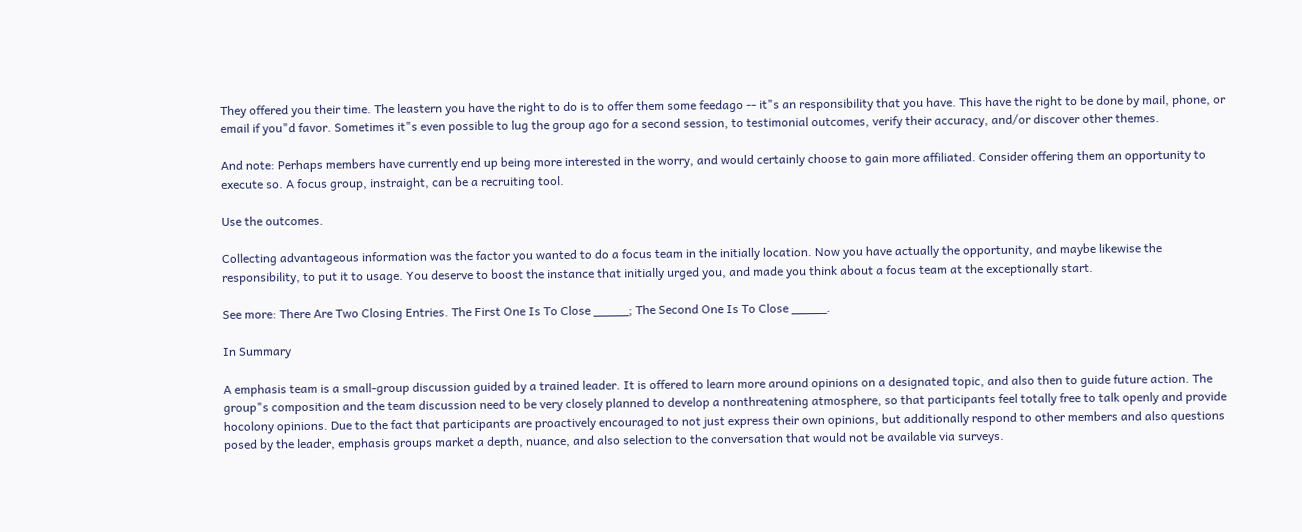They offered you their time. The leastern you have the right to do is to offer them some feedago -- it"s an responsibility that you have. This have the right to be done by mail, phone, or email if you"d favor. Sometimes it"s even possible to lug the group ago for a second session, to testimonial outcomes, verify their accuracy, and/or discover other themes.

And note: Perhaps members have currently end up being more interested in the worry, and would certainly choose to gain more affiliated. Consider offering them an opportunity to execute so. A focus group, instraight, can be a recruiting tool.

Use the outcomes.

Collecting advantageous information was the factor you wanted to do a focus team in the initially location. Now you have actually the opportunity, and maybe likewise the responsibility, to put it to usage. You deserve to boost the instance that initially urged you, and made you think about a focus team at the exceptionally start.

See more: There Are Two Closing Entries. The First One Is To Close _____; The Second One Is To Close _____.

In Summary

A emphasis team is a small-group discussion guided by a trained leader. It is offered to learn more around opinions on a designated topic, and also then to guide future action. The group"s composition and the team discussion need to be very closely planned to develop a nonthreatening atmosphere, so that participants feel totally free to talk openly and provide hocolony opinions. Due to the fact that participants are proactively encouraged to not just express their own opinions, but additionally respond to other members and also questions posed by the leader, emphasis groups market a depth, nuance, and also selection to the conversation that would not be available via surveys.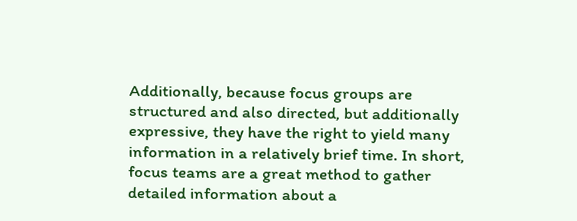Additionally, because focus groups are structured and also directed, but additionally expressive, they have the right to yield many information in a relatively brief time. In short, focus teams are a great method to gather detailed information about a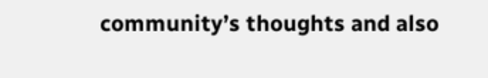community’s thoughts and also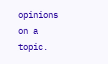opinions on a topic.